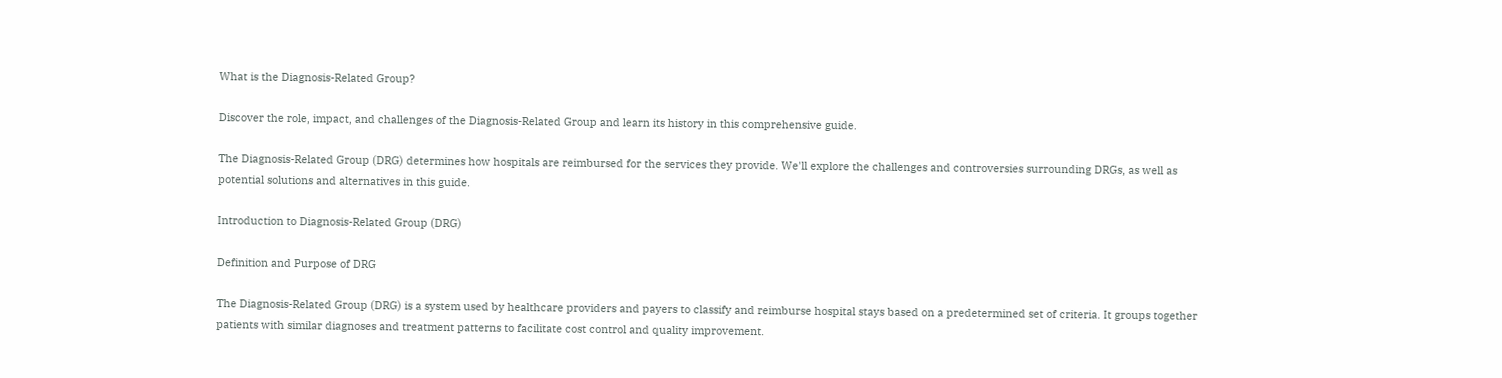What is the Diagnosis-Related Group?

Discover the role, impact, and challenges of the Diagnosis-Related Group and learn its history in this comprehensive guide.

The Diagnosis-Related Group (DRG) determines how hospitals are reimbursed for the services they provide. We'll explore the challenges and controversies surrounding DRGs, as well as potential solutions and alternatives in this guide.

Introduction to Diagnosis-Related Group (DRG)

Definition and Purpose of DRG

The Diagnosis-Related Group (DRG) is a system used by healthcare providers and payers to classify and reimburse hospital stays based on a predetermined set of criteria. It groups together patients with similar diagnoses and treatment patterns to facilitate cost control and quality improvement.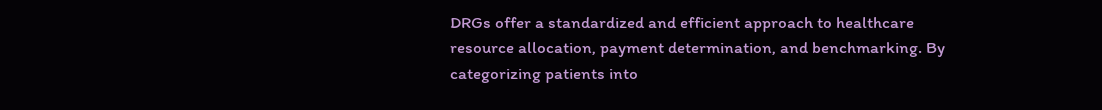DRGs offer a standardized and efficient approach to healthcare resource allocation, payment determination, and benchmarking. By categorizing patients into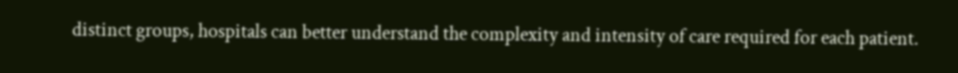distinct groups, hospitals can better understand the complexity and intensity of care required for each patient.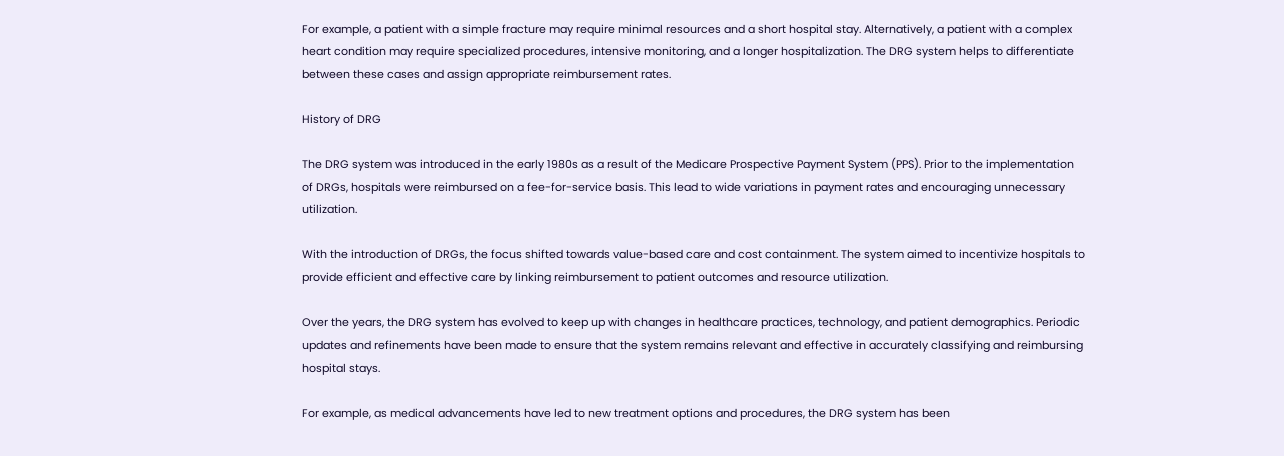For example, a patient with a simple fracture may require minimal resources and a short hospital stay. Alternatively, a patient with a complex heart condition may require specialized procedures, intensive monitoring, and a longer hospitalization. The DRG system helps to differentiate between these cases and assign appropriate reimbursement rates.

History of DRG

The DRG system was introduced in the early 1980s as a result of the Medicare Prospective Payment System (PPS). Prior to the implementation of DRGs, hospitals were reimbursed on a fee-for-service basis. This lead to wide variations in payment rates and encouraging unnecessary utilization.

With the introduction of DRGs, the focus shifted towards value-based care and cost containment. The system aimed to incentivize hospitals to provide efficient and effective care by linking reimbursement to patient outcomes and resource utilization.

Over the years, the DRG system has evolved to keep up with changes in healthcare practices, technology, and patient demographics. Periodic updates and refinements have been made to ensure that the system remains relevant and effective in accurately classifying and reimbursing hospital stays.

For example, as medical advancements have led to new treatment options and procedures, the DRG system has been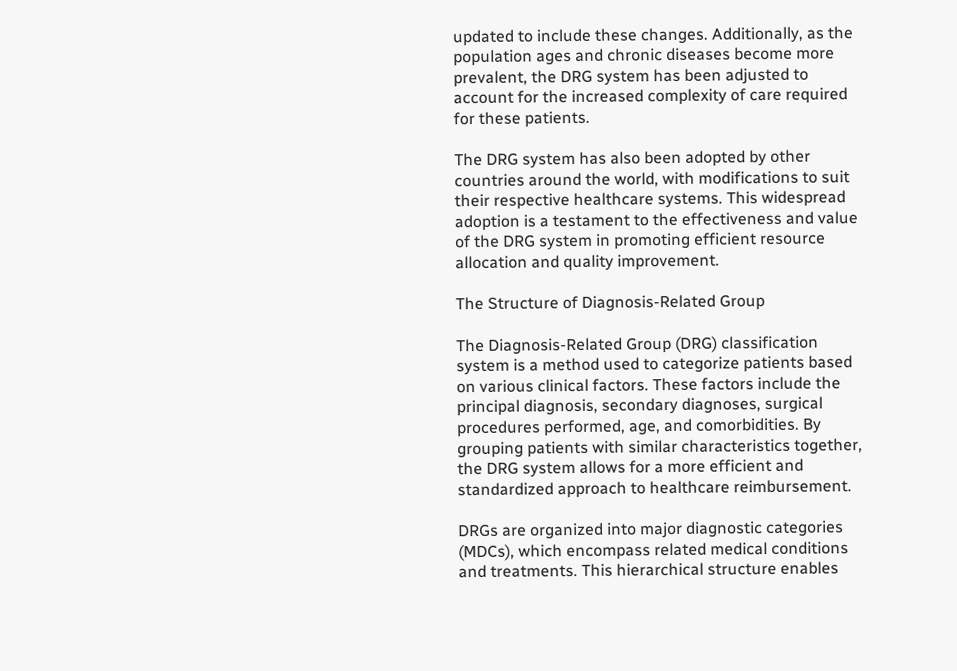updated to include these changes. Additionally, as the population ages and chronic diseases become more prevalent, the DRG system has been adjusted to account for the increased complexity of care required for these patients.

The DRG system has also been adopted by other countries around the world, with modifications to suit their respective healthcare systems. This widespread adoption is a testament to the effectiveness and value of the DRG system in promoting efficient resource allocation and quality improvement.

The Structure of Diagnosis-Related Group

The Diagnosis-Related Group (DRG) classification system is a method used to categorize patients based on various clinical factors. These factors include the principal diagnosis, secondary diagnoses, surgical procedures performed, age, and comorbidities. By grouping patients with similar characteristics together, the DRG system allows for a more efficient and standardized approach to healthcare reimbursement.

DRGs are organized into major diagnostic categories (MDCs), which encompass related medical conditions and treatments. This hierarchical structure enables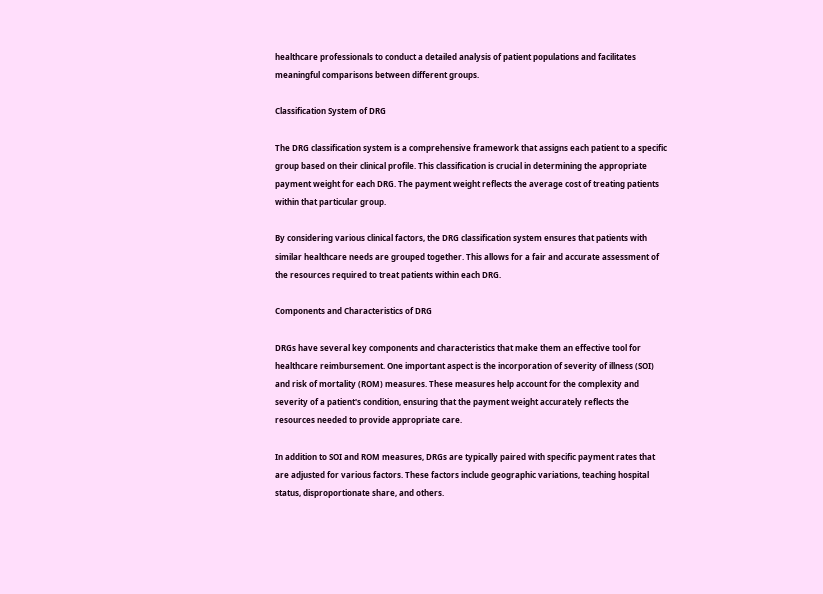healthcare professionals to conduct a detailed analysis of patient populations and facilitates meaningful comparisons between different groups.

Classification System of DRG

The DRG classification system is a comprehensive framework that assigns each patient to a specific group based on their clinical profile. This classification is crucial in determining the appropriate payment weight for each DRG. The payment weight reflects the average cost of treating patients within that particular group.

By considering various clinical factors, the DRG classification system ensures that patients with similar healthcare needs are grouped together. This allows for a fair and accurate assessment of the resources required to treat patients within each DRG.

Components and Characteristics of DRG

DRGs have several key components and characteristics that make them an effective tool for healthcare reimbursement. One important aspect is the incorporation of severity of illness (SOI) and risk of mortality (ROM) measures. These measures help account for the complexity and severity of a patient's condition, ensuring that the payment weight accurately reflects the resources needed to provide appropriate care.

In addition to SOI and ROM measures, DRGs are typically paired with specific payment rates that are adjusted for various factors. These factors include geographic variations, teaching hospital status, disproportionate share, and others.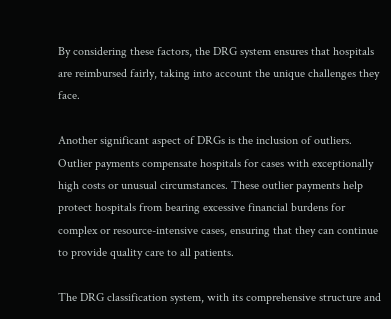By considering these factors, the DRG system ensures that hospitals are reimbursed fairly, taking into account the unique challenges they face.

Another significant aspect of DRGs is the inclusion of outliers. Outlier payments compensate hospitals for cases with exceptionally high costs or unusual circumstances. These outlier payments help protect hospitals from bearing excessive financial burdens for complex or resource-intensive cases, ensuring that they can continue to provide quality care to all patients.

The DRG classification system, with its comprehensive structure and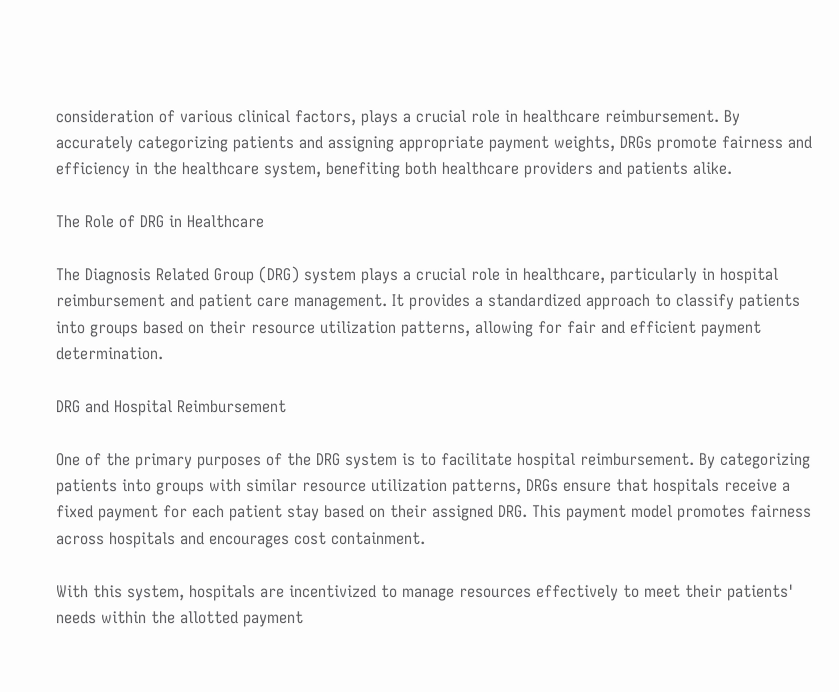consideration of various clinical factors, plays a crucial role in healthcare reimbursement. By accurately categorizing patients and assigning appropriate payment weights, DRGs promote fairness and efficiency in the healthcare system, benefiting both healthcare providers and patients alike.

The Role of DRG in Healthcare

The Diagnosis Related Group (DRG) system plays a crucial role in healthcare, particularly in hospital reimbursement and patient care management. It provides a standardized approach to classify patients into groups based on their resource utilization patterns, allowing for fair and efficient payment determination.

DRG and Hospital Reimbursement

One of the primary purposes of the DRG system is to facilitate hospital reimbursement. By categorizing patients into groups with similar resource utilization patterns, DRGs ensure that hospitals receive a fixed payment for each patient stay based on their assigned DRG. This payment model promotes fairness across hospitals and encourages cost containment.

With this system, hospitals are incentivized to manage resources effectively to meet their patients' needs within the allotted payment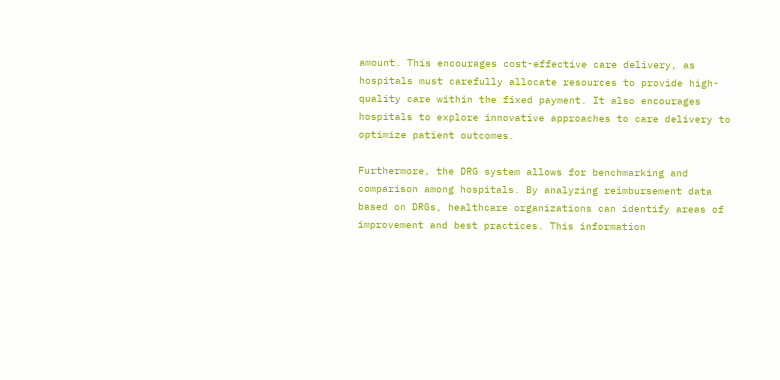amount. This encourages cost-effective care delivery, as hospitals must carefully allocate resources to provide high-quality care within the fixed payment. It also encourages hospitals to explore innovative approaches to care delivery to optimize patient outcomes.

Furthermore, the DRG system allows for benchmarking and comparison among hospitals. By analyzing reimbursement data based on DRGs, healthcare organizations can identify areas of improvement and best practices. This information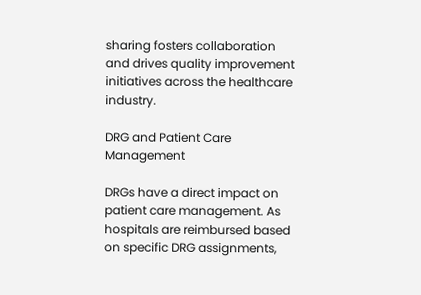sharing fosters collaboration and drives quality improvement initiatives across the healthcare industry.

DRG and Patient Care Management

DRGs have a direct impact on patient care management. As hospitals are reimbursed based on specific DRG assignments,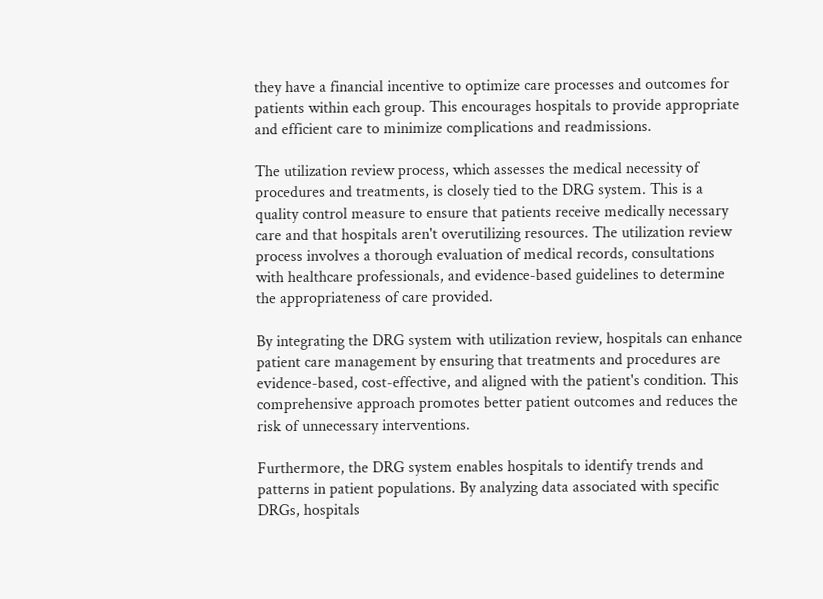they have a financial incentive to optimize care processes and outcomes for patients within each group. This encourages hospitals to provide appropriate and efficient care to minimize complications and readmissions.

The utilization review process, which assesses the medical necessity of procedures and treatments, is closely tied to the DRG system. This is a quality control measure to ensure that patients receive medically necessary care and that hospitals aren't overutilizing resources. The utilization review process involves a thorough evaluation of medical records, consultations with healthcare professionals, and evidence-based guidelines to determine the appropriateness of care provided.

By integrating the DRG system with utilization review, hospitals can enhance patient care management by ensuring that treatments and procedures are evidence-based, cost-effective, and aligned with the patient's condition. This comprehensive approach promotes better patient outcomes and reduces the risk of unnecessary interventions.

Furthermore, the DRG system enables hospitals to identify trends and patterns in patient populations. By analyzing data associated with specific DRGs, hospitals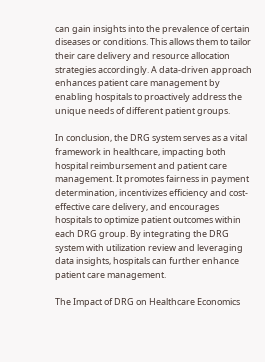can gain insights into the prevalence of certain diseases or conditions. This allows them to tailor their care delivery and resource allocation strategies accordingly. A data-driven approach enhances patient care management by enabling hospitals to proactively address the unique needs of different patient groups.

In conclusion, the DRG system serves as a vital framework in healthcare, impacting both hospital reimbursement and patient care management. It promotes fairness in payment determination, incentivizes efficiency and cost-effective care delivery, and encourages hospitals to optimize patient outcomes within each DRG group. By integrating the DRG system with utilization review and leveraging data insights, hospitals can further enhance patient care management.

The Impact of DRG on Healthcare Economics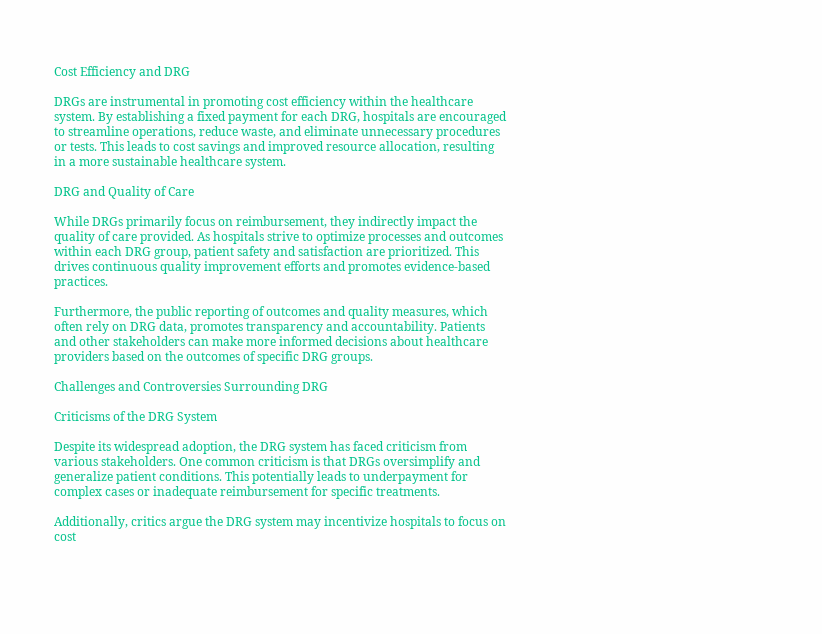Cost Efficiency and DRG

DRGs are instrumental in promoting cost efficiency within the healthcare system. By establishing a fixed payment for each DRG, hospitals are encouraged to streamline operations, reduce waste, and eliminate unnecessary procedures or tests. This leads to cost savings and improved resource allocation, resulting in a more sustainable healthcare system.

DRG and Quality of Care

While DRGs primarily focus on reimbursement, they indirectly impact the quality of care provided. As hospitals strive to optimize processes and outcomes within each DRG group, patient safety and satisfaction are prioritized. This drives continuous quality improvement efforts and promotes evidence-based practices.

Furthermore, the public reporting of outcomes and quality measures, which often rely on DRG data, promotes transparency and accountability. Patients and other stakeholders can make more informed decisions about healthcare providers based on the outcomes of specific DRG groups.

Challenges and Controversies Surrounding DRG

Criticisms of the DRG System

Despite its widespread adoption, the DRG system has faced criticism from various stakeholders. One common criticism is that DRGs oversimplify and generalize patient conditions. This potentially leads to underpayment for complex cases or inadequate reimbursement for specific treatments.

Additionally, critics argue the DRG system may incentivize hospitals to focus on cost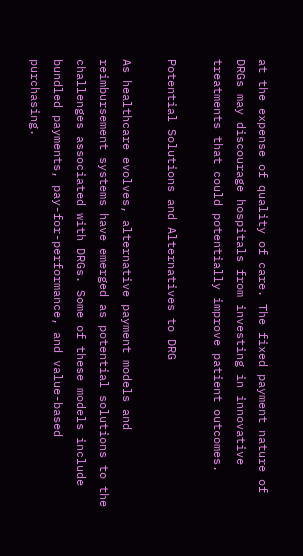at the expense of quality of care. The fixed payment nature of DRGs may discourage hospitals from investing in innovative treatments that could potentially improve patient outcomes.

Potential Solutions and Alternatives to DRG

As healthcare evolves, alternative payment models and reimbursement systems have emerged as potential solutions to the challenges associated with DRGs. Some of these models include bundled payments, pay-for-performance, and value-based purchasing.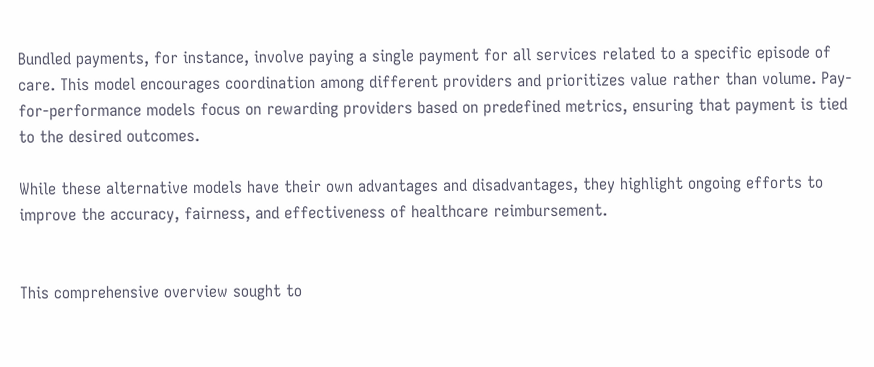Bundled payments, for instance, involve paying a single payment for all services related to a specific episode of care. This model encourages coordination among different providers and prioritizes value rather than volume. Pay-for-performance models focus on rewarding providers based on predefined metrics, ensuring that payment is tied to the desired outcomes.

While these alternative models have their own advantages and disadvantages, they highlight ongoing efforts to improve the accuracy, fairness, and effectiveness of healthcare reimbursement.


This comprehensive overview sought to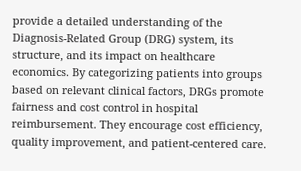provide a detailed understanding of the Diagnosis-Related Group (DRG) system, its structure, and its impact on healthcare economics. By categorizing patients into groups based on relevant clinical factors, DRGs promote fairness and cost control in hospital reimbursement. They encourage cost efficiency, quality improvement, and patient-centered care.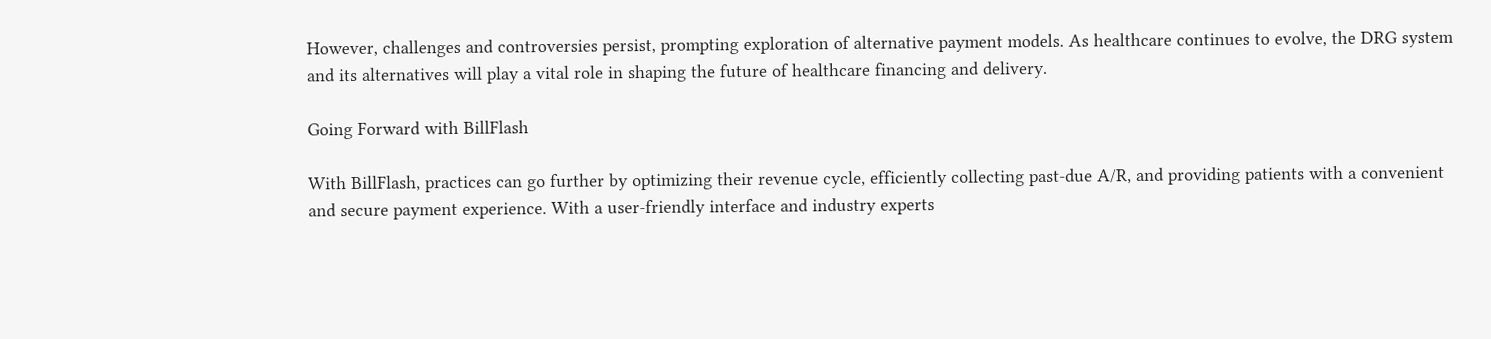However, challenges and controversies persist, prompting exploration of alternative payment models. As healthcare continues to evolve, the DRG system and its alternatives will play a vital role in shaping the future of healthcare financing and delivery.

Going Forward with BillFlash

With BillFlash, practices can go further by optimizing their revenue cycle, efficiently collecting past-due A/R, and providing patients with a convenient and secure payment experience. With a user-friendly interface and industry experts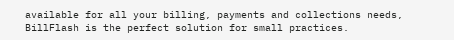available for all your billing, payments and collections needs, BillFlash is the perfect solution for small practices.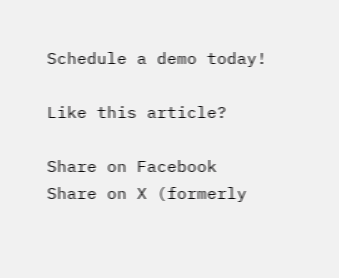Schedule a demo today!

Like this article?

Share on Facebook
Share on X (formerly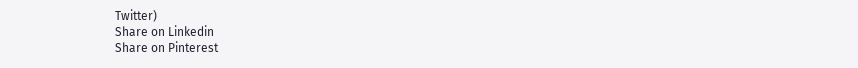Twitter)
Share on Linkedin
Share on Pinterest